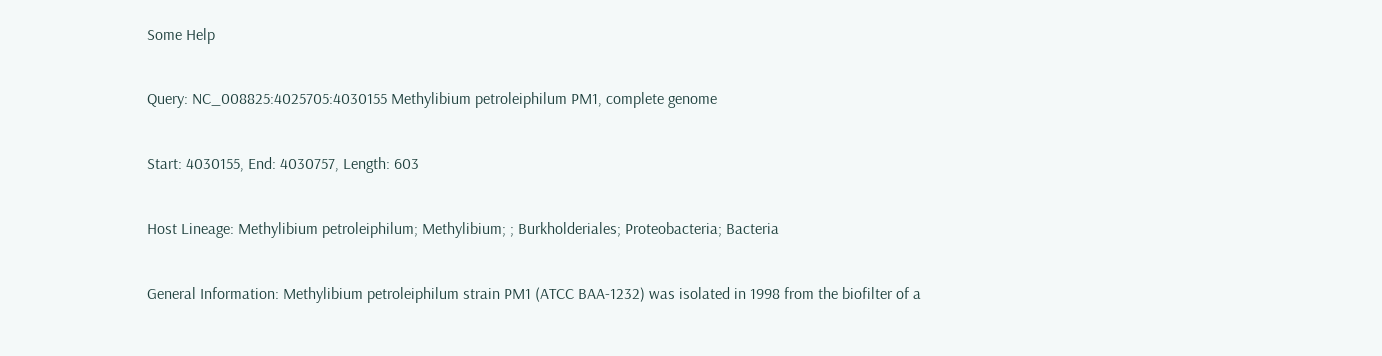Some Help

Query: NC_008825:4025705:4030155 Methylibium petroleiphilum PM1, complete genome

Start: 4030155, End: 4030757, Length: 603

Host Lineage: Methylibium petroleiphilum; Methylibium; ; Burkholderiales; Proteobacteria; Bacteria

General Information: Methylibium petroleiphilum strain PM1 (ATCC BAA-1232) was isolated in 1998 from the biofilter of a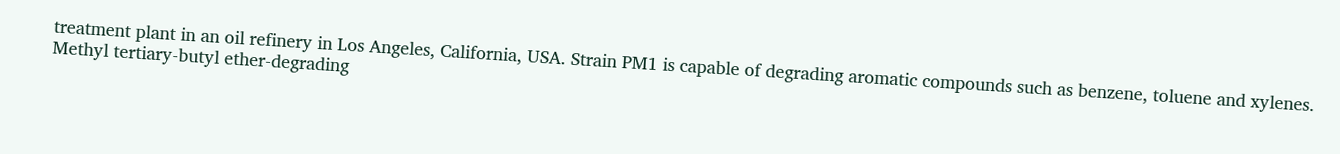treatment plant in an oil refinery in Los Angeles, California, USA. Strain PM1 is capable of degrading aromatic compounds such as benzene, toluene and xylenes. Methyl tertiary-butyl ether-degrading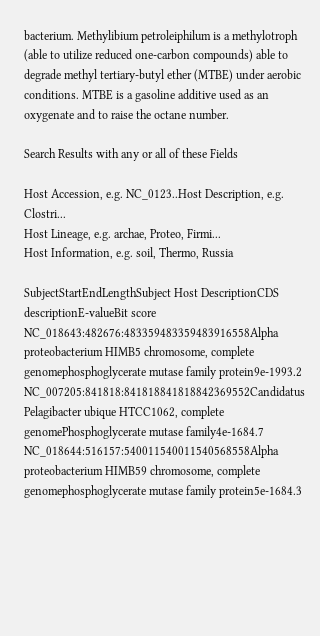bacterium. Methylibium petroleiphilum is a methylotroph (able to utilize reduced one-carbon compounds) able to degrade methyl tertiary-butyl ether (MTBE) under aerobic conditions. MTBE is a gasoline additive used as an oxygenate and to raise the octane number.

Search Results with any or all of these Fields

Host Accession, e.g. NC_0123..Host Description, e.g. Clostri...
Host Lineage, e.g. archae, Proteo, Firmi...
Host Information, e.g. soil, Thermo, Russia

SubjectStartEndLengthSubject Host DescriptionCDS descriptionE-valueBit score
NC_018643:482676:483359483359483916558Alpha proteobacterium HIMB5 chromosome, complete genomephosphoglycerate mutase family protein9e-1993.2
NC_007205:841818:841818841818842369552Candidatus Pelagibacter ubique HTCC1062, complete genomePhosphoglycerate mutase family4e-1684.7
NC_018644:516157:540011540011540568558Alpha proteobacterium HIMB59 chromosome, complete genomephosphoglycerate mutase family protein5e-1684.3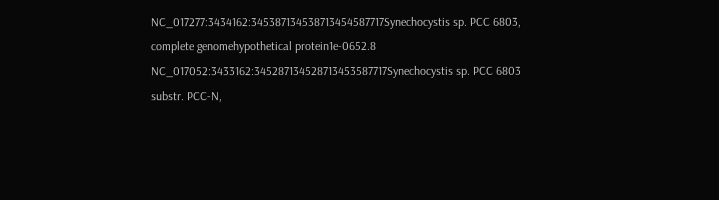NC_017277:3434162:345387134538713454587717Synechocystis sp. PCC 6803, complete genomehypothetical protein1e-0652.8
NC_017052:3433162:345287134528713453587717Synechocystis sp. PCC 6803 substr. PCC-N,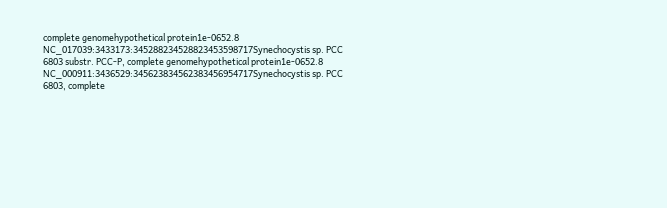complete genomehypothetical protein1e-0652.8
NC_017039:3433173:345288234528823453598717Synechocystis sp. PCC 6803 substr. PCC-P, complete genomehypothetical protein1e-0652.8
NC_000911:3436529:345623834562383456954717Synechocystis sp. PCC 6803, complete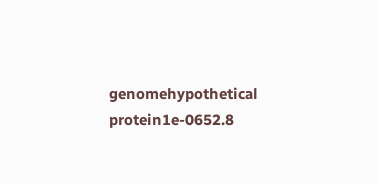genomehypothetical protein1e-0652.8